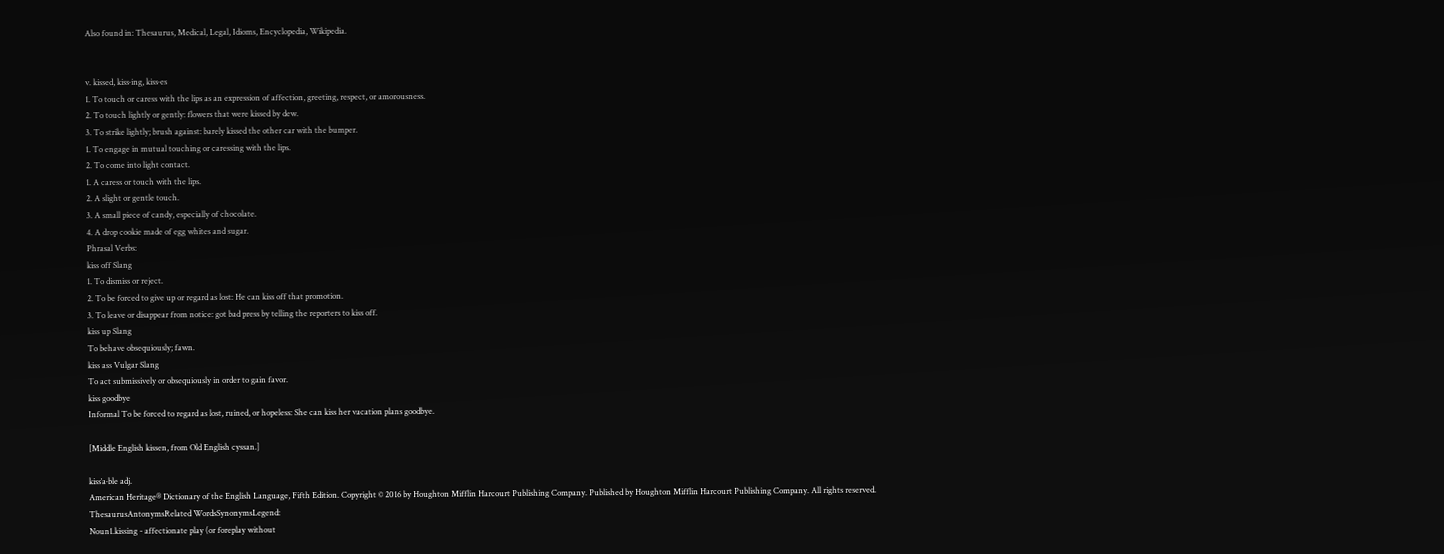Also found in: Thesaurus, Medical, Legal, Idioms, Encyclopedia, Wikipedia.


v. kissed, kiss·ing, kiss·es
1. To touch or caress with the lips as an expression of affection, greeting, respect, or amorousness.
2. To touch lightly or gently: flowers that were kissed by dew.
3. To strike lightly; brush against: barely kissed the other car with the bumper.
1. To engage in mutual touching or caressing with the lips.
2. To come into light contact.
1. A caress or touch with the lips.
2. A slight or gentle touch.
3. A small piece of candy, especially of chocolate.
4. A drop cookie made of egg whites and sugar.
Phrasal Verbs:
kiss off Slang
1. To dismiss or reject.
2. To be forced to give up or regard as lost: He can kiss off that promotion.
3. To leave or disappear from notice: got bad press by telling the reporters to kiss off.
kiss up Slang
To behave obsequiously; fawn.
kiss ass Vulgar Slang
To act submissively or obsequiously in order to gain favor.
kiss goodbye
Informal To be forced to regard as lost, ruined, or hopeless: She can kiss her vacation plans goodbye.

[Middle English kissen, from Old English cyssan.]

kiss′a·ble adj.
American Heritage® Dictionary of the English Language, Fifth Edition. Copyright © 2016 by Houghton Mifflin Harcourt Publishing Company. Published by Houghton Mifflin Harcourt Publishing Company. All rights reserved.
ThesaurusAntonymsRelated WordsSynonymsLegend:
Noun1.kissing - affectionate play (or foreplay without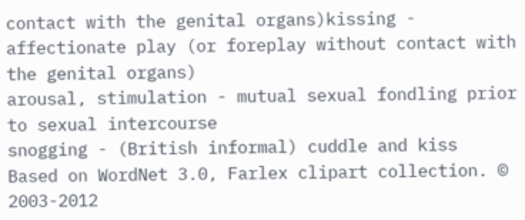contact with the genital organs)kissing - affectionate play (or foreplay without contact with the genital organs)
arousal, stimulation - mutual sexual fondling prior to sexual intercourse
snogging - (British informal) cuddle and kiss
Based on WordNet 3.0, Farlex clipart collection. © 2003-2012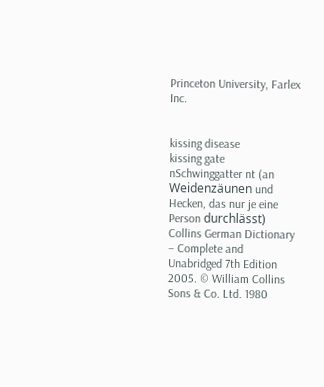Princeton University, Farlex Inc.


kissing disease
kissing gate
nSchwinggatter nt (an Weidenzäunen und Hecken, das nur je eine Person durchlässt)
Collins German Dictionary – Complete and Unabridged 7th Edition 2005. © William Collins Sons & Co. Ltd. 1980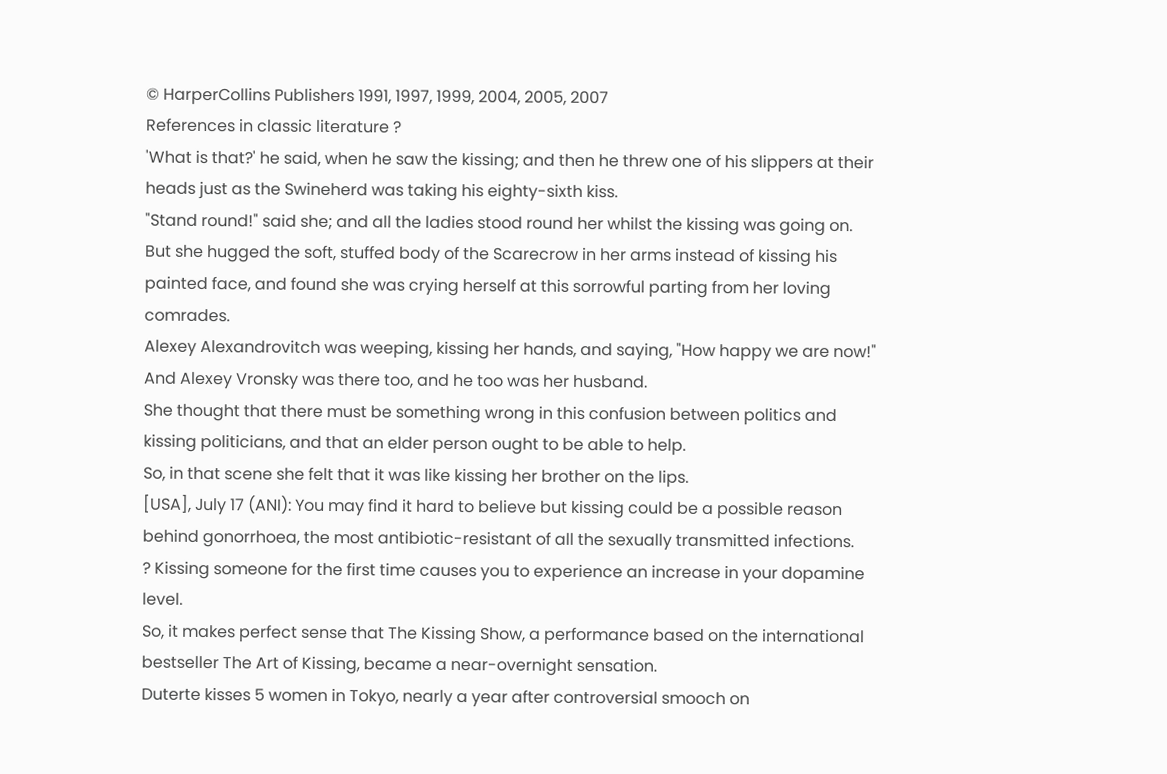© HarperCollins Publishers 1991, 1997, 1999, 2004, 2005, 2007
References in classic literature ?
'What is that?' he said, when he saw the kissing; and then he threw one of his slippers at their heads just as the Swineherd was taking his eighty-sixth kiss.
"Stand round!" said she; and all the ladies stood round her whilst the kissing was going on.
But she hugged the soft, stuffed body of the Scarecrow in her arms instead of kissing his painted face, and found she was crying herself at this sorrowful parting from her loving comrades.
Alexey Alexandrovitch was weeping, kissing her hands, and saying, "How happy we are now!" And Alexey Vronsky was there too, and he too was her husband.
She thought that there must be something wrong in this confusion between politics and kissing politicians, and that an elder person ought to be able to help.
So, in that scene she felt that it was like kissing her brother on the lips.
[USA], July 17 (ANI): You may find it hard to believe but kissing could be a possible reason behind gonorrhoea, the most antibiotic-resistant of all the sexually transmitted infections.
? Kissing someone for the first time causes you to experience an increase in your dopamine level.
So, it makes perfect sense that The Kissing Show, a performance based on the international bestseller The Art of Kissing, became a near-overnight sensation.
Duterte kisses 5 women in Tokyo, nearly a year after controversial smooch on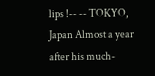lips !-- -- TOKYO, Japan Almost a year after his much-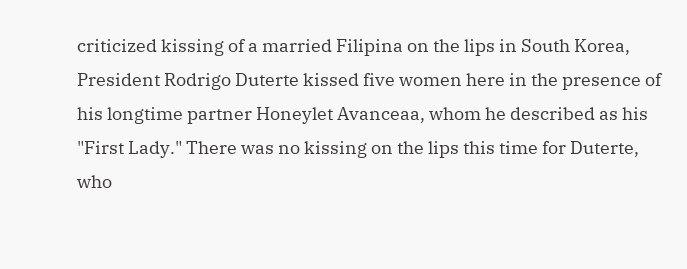criticized kissing of a married Filipina on the lips in South Korea, President Rodrigo Duterte kissed five women here in the presence of his longtime partner Honeylet Avanceaa, whom he described as his "First Lady." There was no kissing on the lips this time for Duterte, who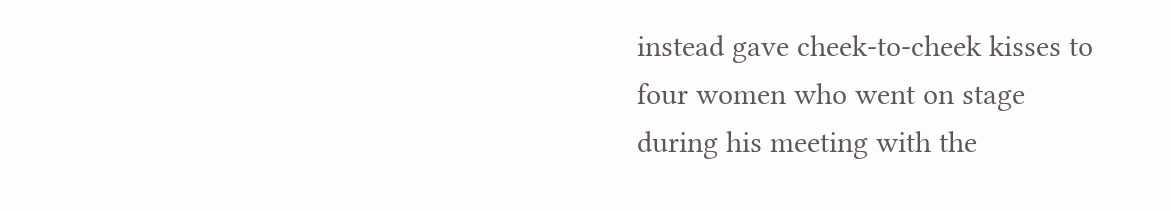instead gave cheek-to-cheek kisses to four women who went on stage during his meeting with the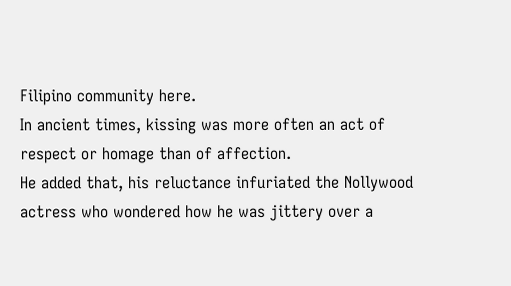Filipino community here.
In ancient times, kissing was more often an act of respect or homage than of affection.
He added that, his reluctance infuriated the Nollywood actress who wondered how he was jittery over a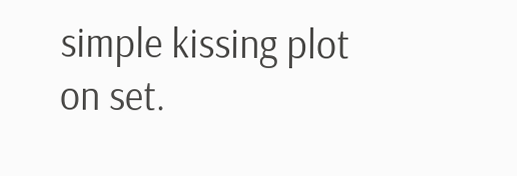simple kissing plot on set.